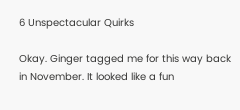6 Unspectacular Quirks

Okay. Ginger tagged me for this way back in November. It looked like a fun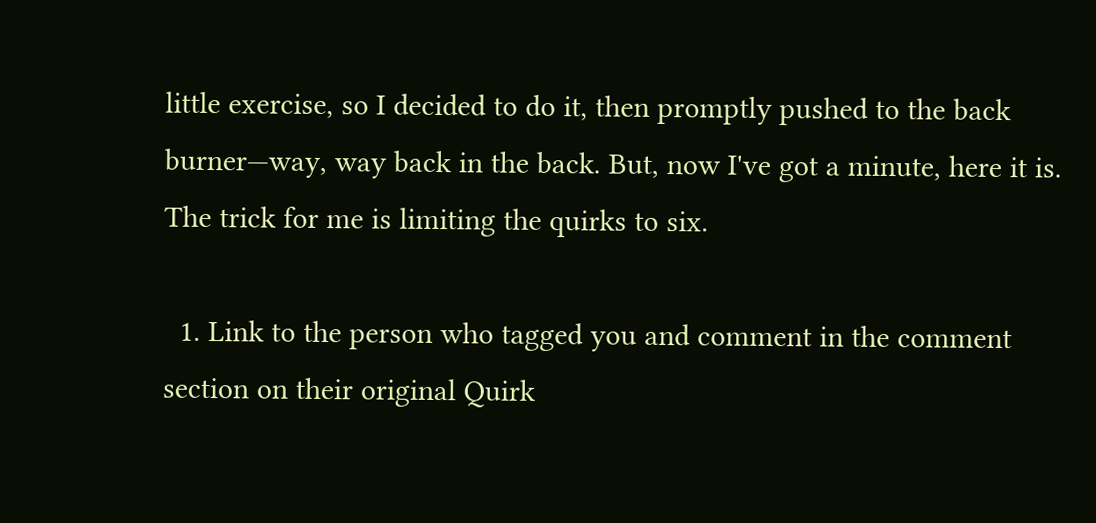little exercise, so I decided to do it, then promptly pushed to the back burner—way, way back in the back. But, now I've got a minute, here it is. The trick for me is limiting the quirks to six.

  1. Link to the person who tagged you and comment in the comment section on their original Quirk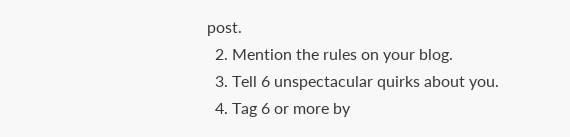post.
  2. Mention the rules on your blog.
  3. Tell 6 unspectacular quirks about you.
  4. Tag 6 or more by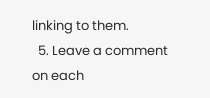linking to them.
  5. Leave a comment on each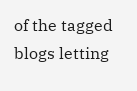of the tagged blogs letting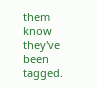them know they've been tagged.